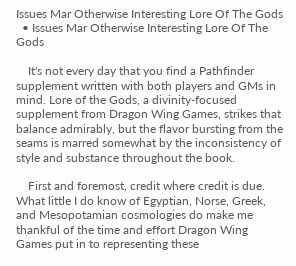Issues Mar Otherwise Interesting Lore Of The Gods
  • Issues Mar Otherwise Interesting Lore Of The Gods

    It's not every day that you find a Pathfinder supplement written with both players and GMs in mind. Lore of the Gods, a divinity-focused supplement from Dragon Wing Games, strikes that balance admirably, but the flavor bursting from the seams is marred somewhat by the inconsistency of style and substance throughout the book.

    First and foremost, credit where credit is due. What little I do know of Egyptian, Norse, Greek, and Mesopotamian cosmologies do make me thankful of the time and effort Dragon Wing Games put in to representing these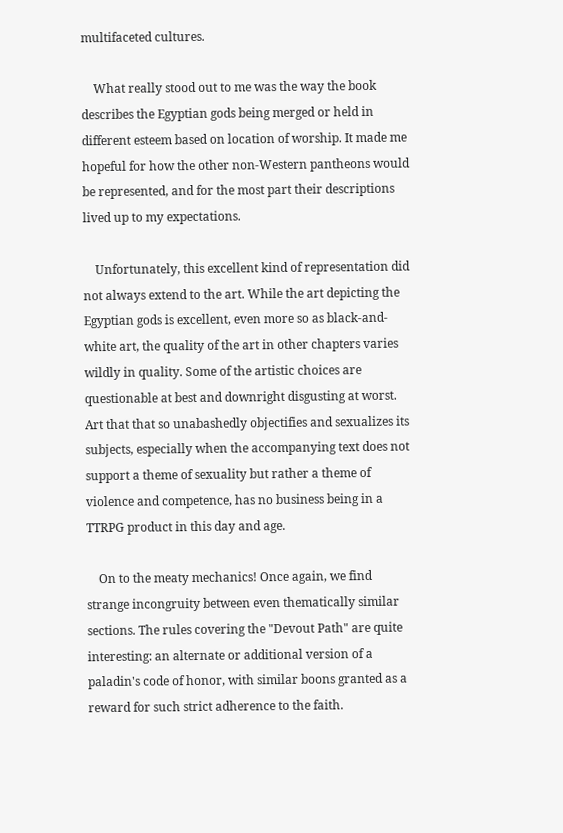multifaceted cultures.

    What really stood out to me was the way the book describes the Egyptian gods being merged or held in different esteem based on location of worship. It made me hopeful for how the other non-Western pantheons would be represented, and for the most part their descriptions lived up to my expectations.

    Unfortunately, this excellent kind of representation did not always extend to the art. While the art depicting the Egyptian gods is excellent, even more so as black-and-white art, the quality of the art in other chapters varies wildly in quality. Some of the artistic choices are questionable at best and downright disgusting at worst. Art that that so unabashedly objectifies and sexualizes its subjects, especially when the accompanying text does not support a theme of sexuality but rather a theme of violence and competence, has no business being in a TTRPG product in this day and age.

    On to the meaty mechanics! Once again, we find strange incongruity between even thematically similar sections. The rules covering the "Devout Path" are quite interesting: an alternate or additional version of a paladin's code of honor, with similar boons granted as a reward for such strict adherence to the faith.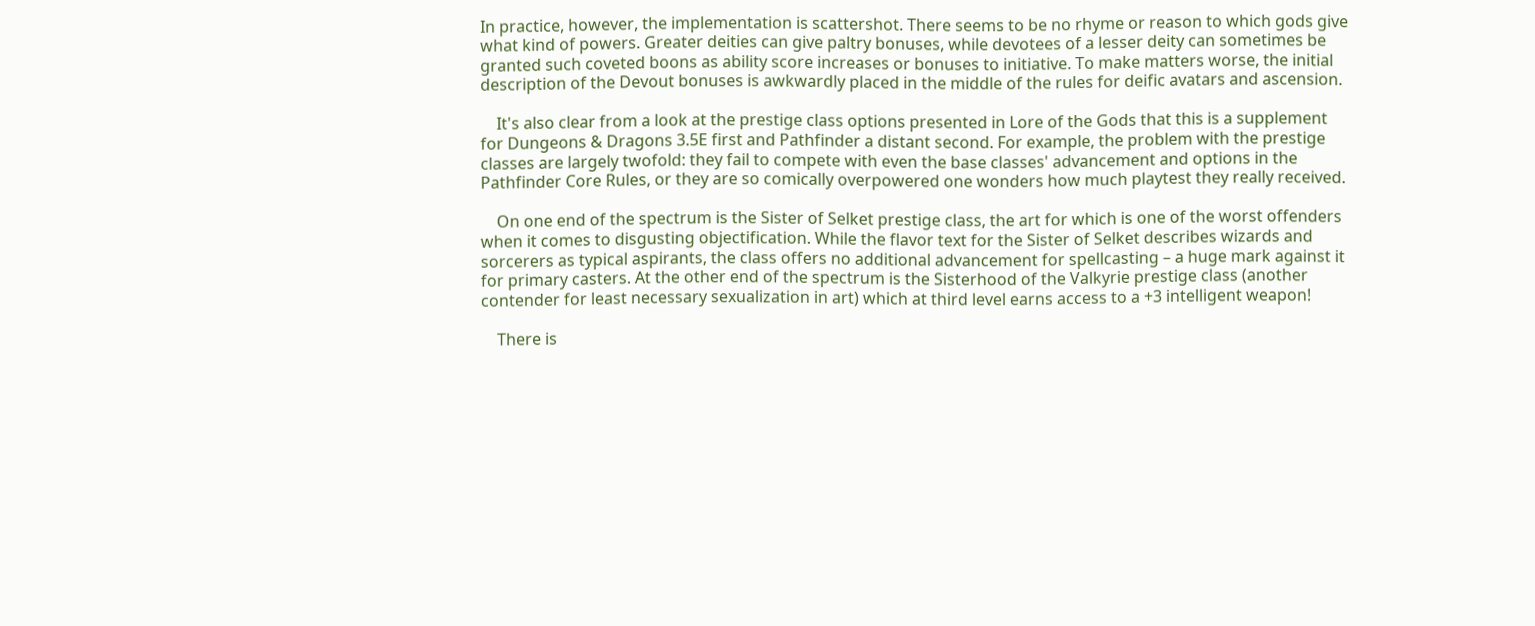In practice, however, the implementation is scattershot. There seems to be no rhyme or reason to which gods give what kind of powers. Greater deities can give paltry bonuses, while devotees of a lesser deity can sometimes be granted such coveted boons as ability score increases or bonuses to initiative. To make matters worse, the initial description of the Devout bonuses is awkwardly placed in the middle of the rules for deific avatars and ascension.

    It's also clear from a look at the prestige class options presented in Lore of the Gods that this is a supplement for Dungeons & Dragons 3.5E first and Pathfinder a distant second. For example, the problem with the prestige classes are largely twofold: they fail to compete with even the base classes' advancement and options in the Pathfinder Core Rules, or they are so comically overpowered one wonders how much playtest they really received.

    On one end of the spectrum is the Sister of Selket prestige class, the art for which is one of the worst offenders when it comes to disgusting objectification. While the flavor text for the Sister of Selket describes wizards and sorcerers as typical aspirants, the class offers no additional advancement for spellcasting – a huge mark against it for primary casters. At the other end of the spectrum is the Sisterhood of the Valkyrie prestige class (another contender for least necessary sexualization in art) which at third level earns access to a +3 intelligent weapon!

    There is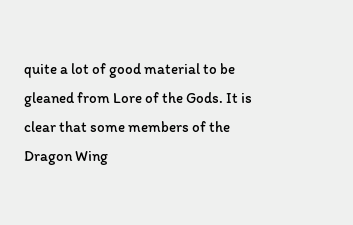quite a lot of good material to be gleaned from Lore of the Gods. It is clear that some members of the Dragon Wing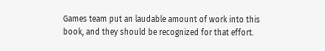Games team put an laudable amount of work into this book, and they should be recognized for that effort.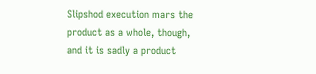Slipshod execution mars the product as a whole, though, and it is sadly a product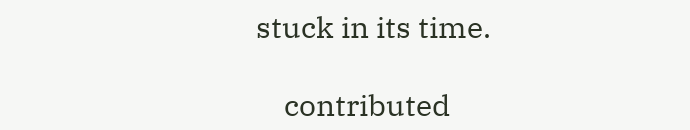stuck in its time.

    contributed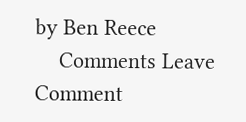by Ben Reece
    Comments Leave Comment